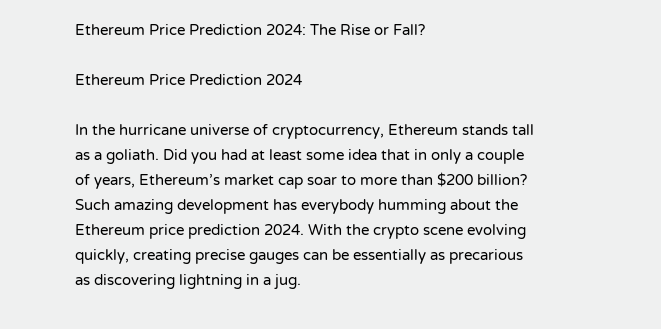Ethereum Price Prediction 2024: The Rise or Fall?

Ethereum Price Prediction 2024

In the hurricane universe of cryptocurrency, Ethereum stands tall as a goliath. Did you had at least some idea that in only a couple of years, Ethereum’s market cap soar to more than $200 billion? Such amazing development has everybody humming about the Ethereum price prediction 2024. With the crypto scene evolving quickly, creating precise gauges can be essentially as precarious as discovering lightning in a jug.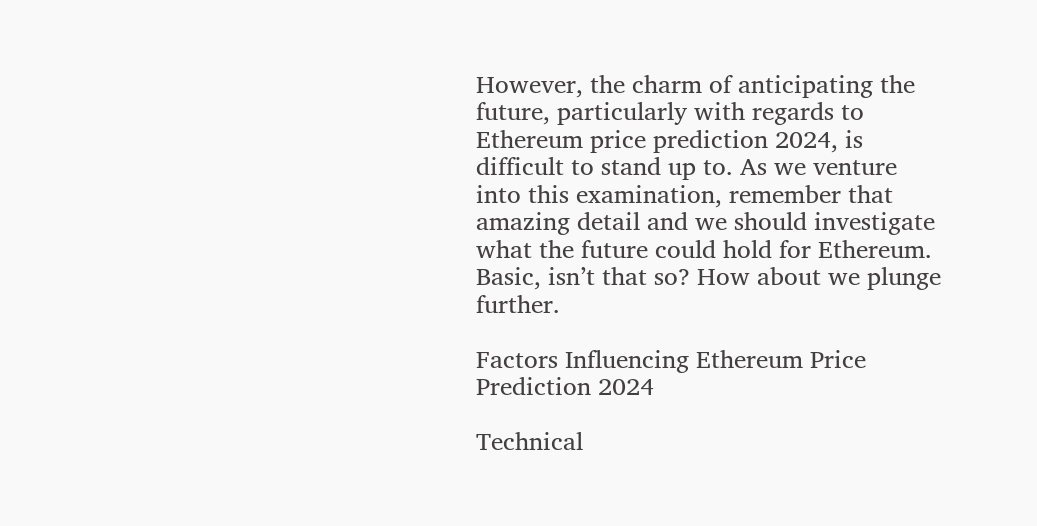However, the charm of anticipating the future, particularly with regards to Ethereum price prediction 2024, is difficult to stand up to. As we venture into this examination, remember that amazing detail and we should investigate what the future could hold for Ethereum. Basic, isn’t that so? How about we plunge further.

Factors Influencing Ethereum Price Prediction 2024

Technical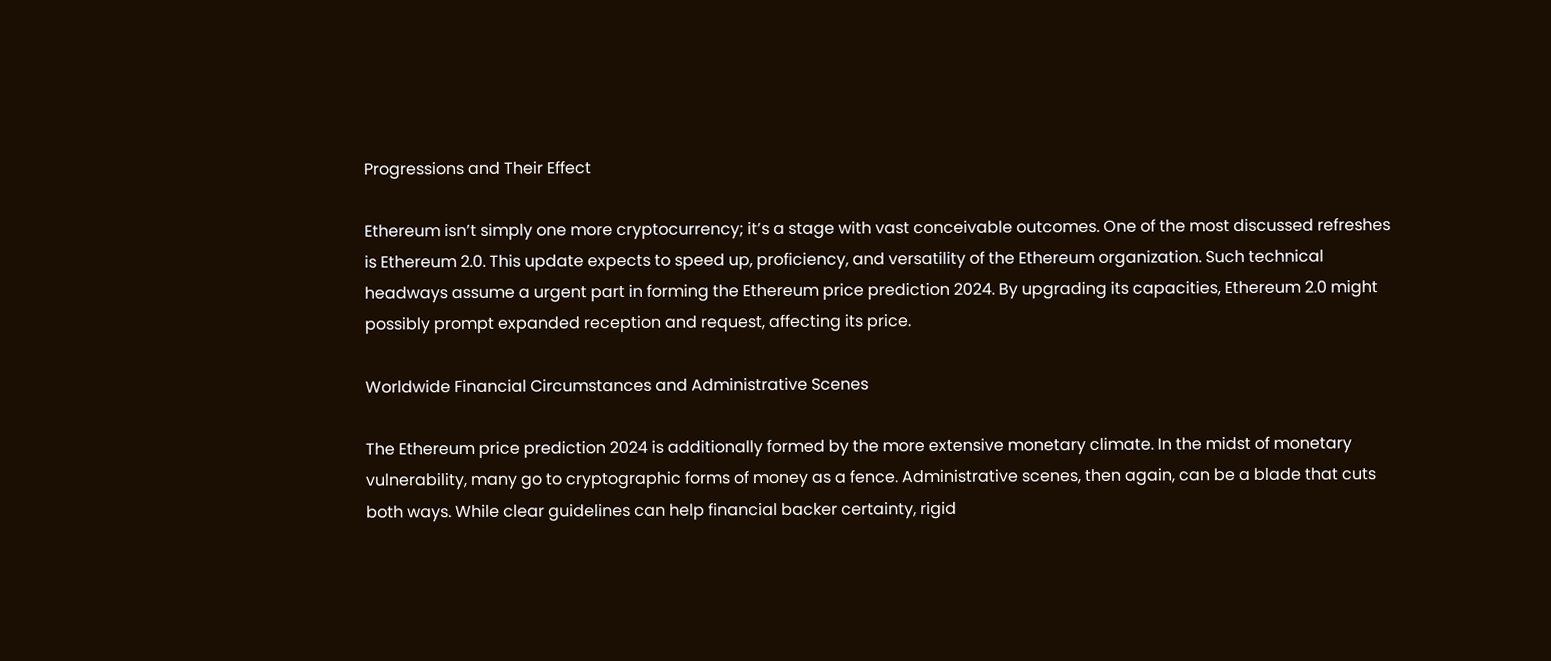Progressions and Their Effect

Ethereum isn’t simply one more cryptocurrency; it’s a stage with vast conceivable outcomes. One of the most discussed refreshes is Ethereum 2.0. This update expects to speed up, proficiency, and versatility of the Ethereum organization. Such technical headways assume a urgent part in forming the Ethereum price prediction 2024. By upgrading its capacities, Ethereum 2.0 might possibly prompt expanded reception and request, affecting its price.

Worldwide Financial Circumstances and Administrative Scenes

The Ethereum price prediction 2024 is additionally formed by the more extensive monetary climate. In the midst of monetary vulnerability, many go to cryptographic forms of money as a fence. Administrative scenes, then again, can be a blade that cuts both ways. While clear guidelines can help financial backer certainty, rigid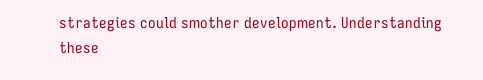strategies could smother development. Understanding these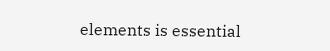elements is essential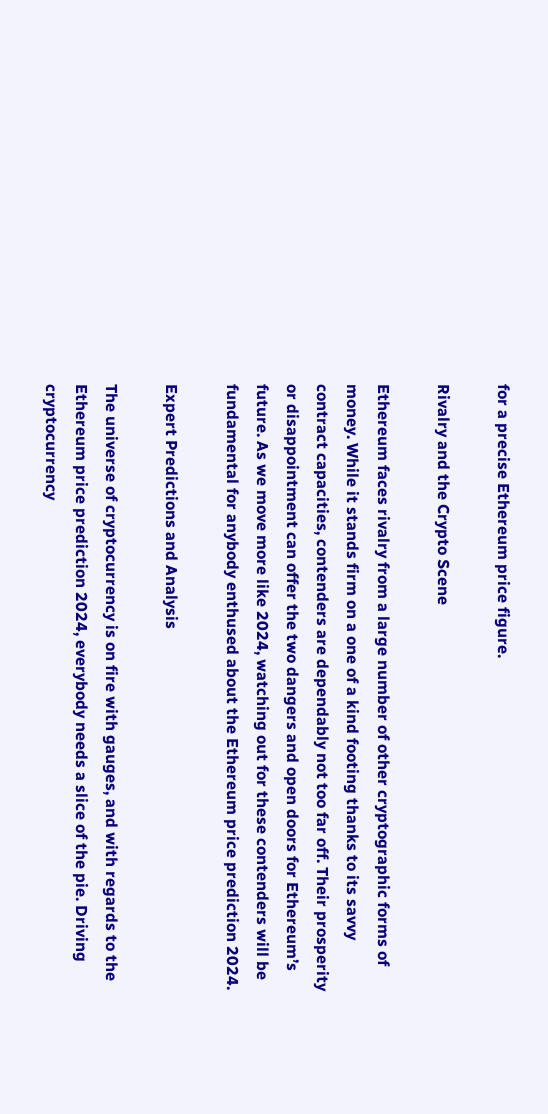for a precise Ethereum price figure.

Rivalry and the Crypto Scene

Ethereum faces rivalry from a large number of other cryptographic forms of money. While it stands firm on a one of a kind footing thanks to its savvy contract capacities, contenders are dependably not too far off. Their prosperity or disappointment can offer the two dangers and open doors for Ethereum’s future. As we move more like 2024, watching out for these contenders will be fundamental for anybody enthused about the Ethereum price prediction 2024.

Expert Predictions and Analysis

The universe of cryptocurrency is on fire with gauges, and with regards to the Ethereum price prediction 2024, everybody needs a slice of the pie. Driving cryptocurrency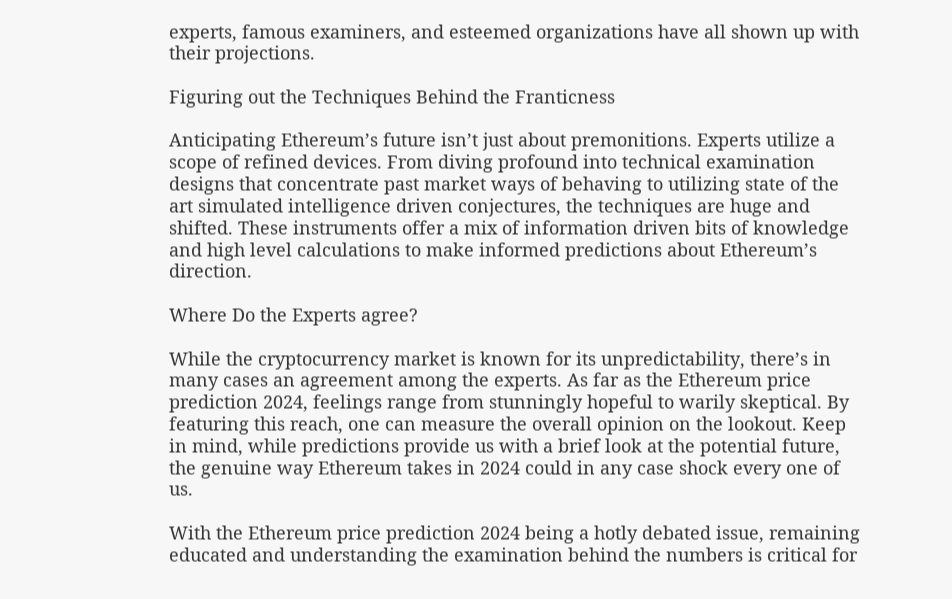experts, famous examiners, and esteemed organizations have all shown up with their projections.

Figuring out the Techniques Behind the Franticness

Anticipating Ethereum’s future isn’t just about premonitions. Experts utilize a scope of refined devices. From diving profound into technical examination designs that concentrate past market ways of behaving to utilizing state of the art simulated intelligence driven conjectures, the techniques are huge and shifted. These instruments offer a mix of information driven bits of knowledge and high level calculations to make informed predictions about Ethereum’s direction.

Where Do the Experts agree?

While the cryptocurrency market is known for its unpredictability, there’s in many cases an agreement among the experts. As far as the Ethereum price prediction 2024, feelings range from stunningly hopeful to warily skeptical. By featuring this reach, one can measure the overall opinion on the lookout. Keep in mind, while predictions provide us with a brief look at the potential future, the genuine way Ethereum takes in 2024 could in any case shock every one of us.

With the Ethereum price prediction 2024 being a hotly debated issue, remaining educated and understanding the examination behind the numbers is critical for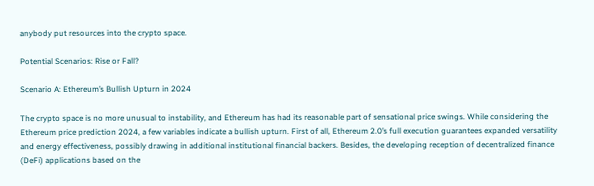anybody put resources into the crypto space.

Potential Scenarios: Rise or Fall?

Scenario A: Ethereum’s Bullish Upturn in 2024

The crypto space is no more unusual to instability, and Ethereum has had its reasonable part of sensational price swings. While considering the Ethereum price prediction 2024, a few variables indicate a bullish upturn. First of all, Ethereum 2.0’s full execution guarantees expanded versatility and energy effectiveness, possibly drawing in additional institutional financial backers. Besides, the developing reception of decentralized finance (DeFi) applications based on the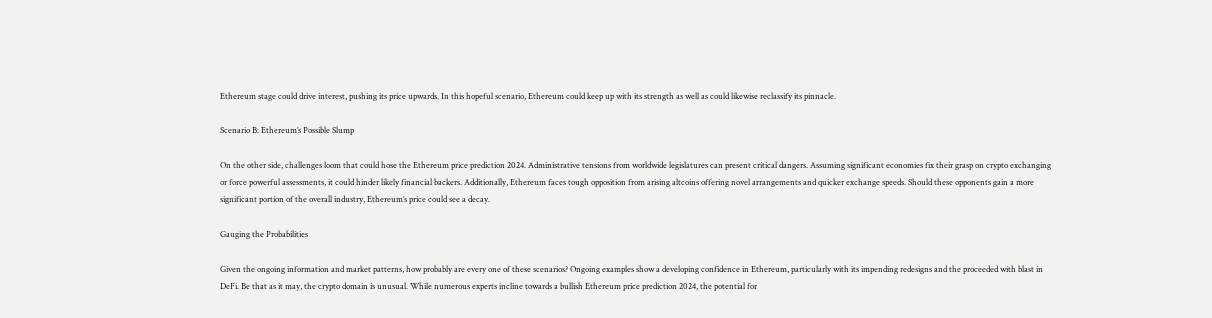Ethereum stage could drive interest, pushing its price upwards. In this hopeful scenario, Ethereum could keep up with its strength as well as could likewise reclassify its pinnacle.

Scenario B: Ethereum’s Possible Slump

On the other side, challenges loom that could hose the Ethereum price prediction 2024. Administrative tensions from worldwide legislatures can present critical dangers. Assuming significant economies fix their grasp on crypto exchanging or force powerful assessments, it could hinder likely financial backers. Additionally, Ethereum faces tough opposition from arising altcoins offering novel arrangements and quicker exchange speeds. Should these opponents gain a more significant portion of the overall industry, Ethereum’s price could see a decay.

Gauging the Probabilities

Given the ongoing information and market patterns, how probably are every one of these scenarios? Ongoing examples show a developing confidence in Ethereum, particularly with its impending redesigns and the proceeded with blast in DeFi. Be that as it may, the crypto domain is unusual. While numerous experts incline towards a bullish Ethereum price prediction 2024, the potential for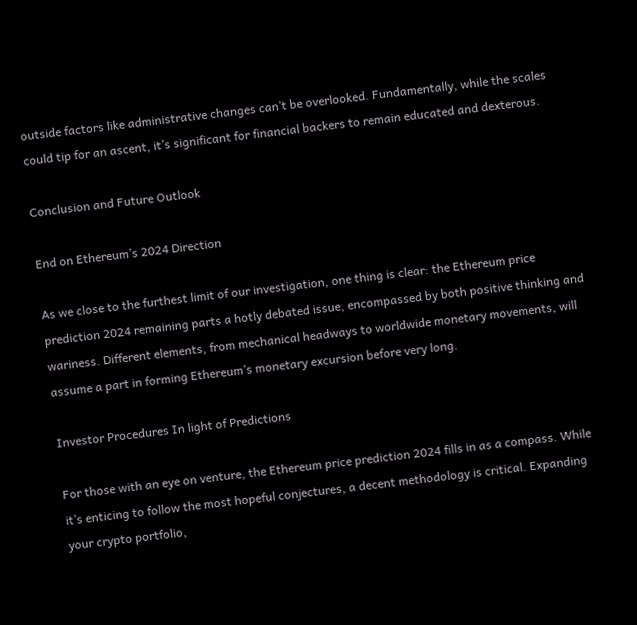outside factors like administrative changes can’t be overlooked. Fundamentally, while the scales could tip for an ascent, it’s significant for financial backers to remain educated and dexterous.

Conclusion and Future Outlook

End on Ethereum’s 2024 Direction

As we close to the furthest limit of our investigation, one thing is clear: the Ethereum price prediction 2024 remaining parts a hotly debated issue, encompassed by both positive thinking and wariness. Different elements, from mechanical headways to worldwide monetary movements, will assume a part in forming Ethereum’s monetary excursion before very long.

Investor Procedures In light of Predictions

For those with an eye on venture, the Ethereum price prediction 2024 fills in as a compass. While it’s enticing to follow the most hopeful conjectures, a decent methodology is critical. Expanding your crypto portfolio,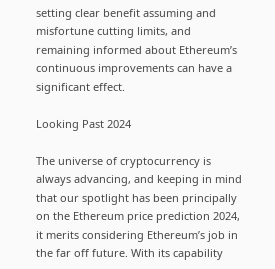setting clear benefit assuming and misfortune cutting limits, and remaining informed about Ethereum’s continuous improvements can have a significant effect.

Looking Past 2024

The universe of cryptocurrency is always advancing, and keeping in mind that our spotlight has been principally on the Ethereum price prediction 2024, it merits considering Ethereum’s job in the far off future. With its capability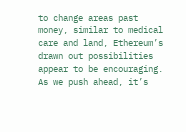to change areas past money, similar to medical care and land, Ethereum’s drawn out possibilities appear to be encouraging. As we push ahead, it’s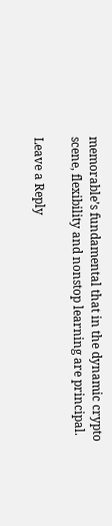memorable’s fundamental that in the dynamic crypto scene, flexibility and nonstop learning are principal.

Leave a Reply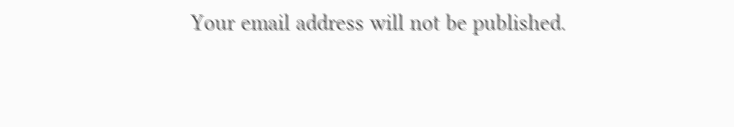Your email address will not be published.